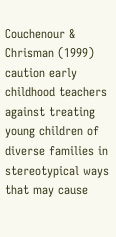Couchenour & Chrisman (1999) caution early childhood teachers against treating young children of diverse families in stereotypical ways that may cause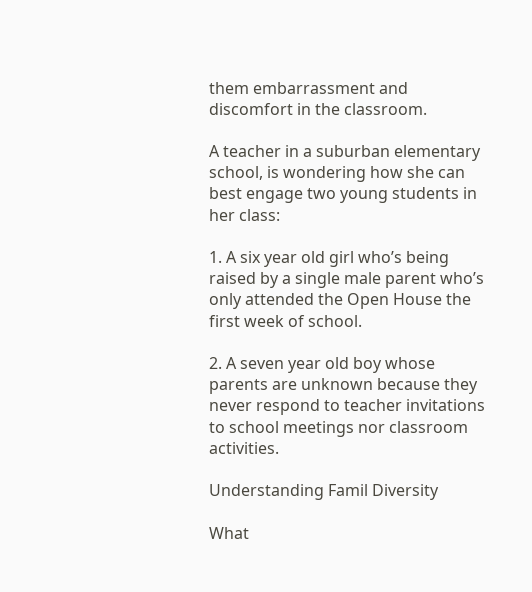them embarrassment and discomfort in the classroom.

A teacher in a suburban elementary school, is wondering how she can best engage two young students in her class:

1. A six year old girl who’s being raised by a single male parent who’s only attended the Open House the first week of school.

2. A seven year old boy whose parents are unknown because they never respond to teacher invitations to school meetings nor classroom activities.

Understanding Famil Diversity

What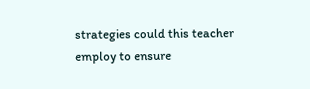strategies could this teacher employ to ensure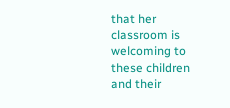that her classroom is welcoming to these children and their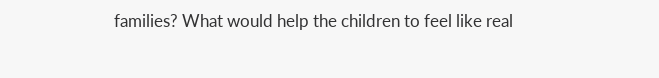families? What would help the children to feel like real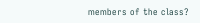members of the class?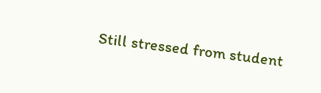Still stressed from student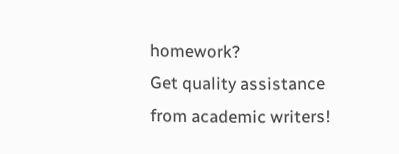homework?
Get quality assistance from academic writers!